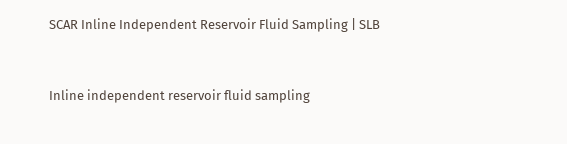SCAR Inline Independent Reservoir Fluid Sampling | SLB


Inline independent reservoir fluid sampling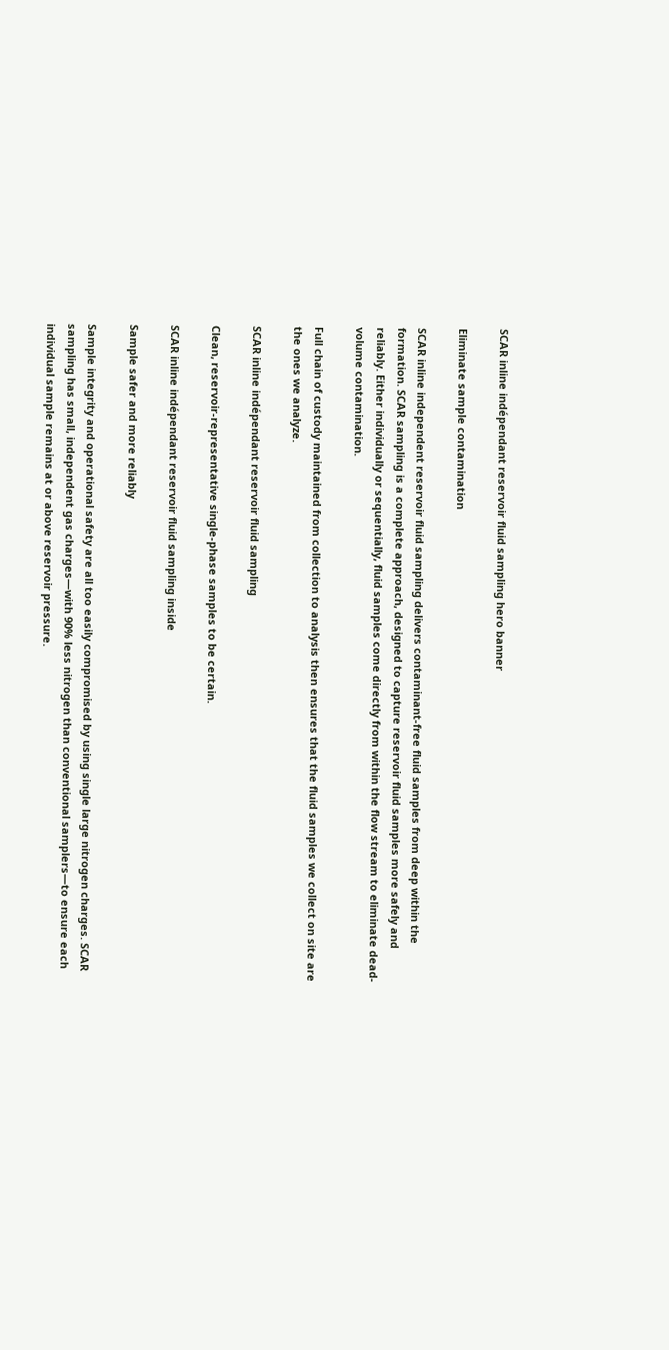SCAR inline indépendant reservoir fluid sampling hero banner

Eliminate sample contamination

SCAR inline independent reservoir fluid sampling delivers contaminant-free fluid samples from deep within the formation. SCAR sampling is a complete approach, designed to capture reservoir fluid samples more safely and reliably. Either individually or sequentially, fluid samples come directly from within the flow stream to eliminate dead-volume contamination.

Full chain of custody maintained from collection to analysis then ensures that the fluid samples we collect on site are the ones we analyze.

SCAR inline indépendant reservoir fluid sampling

Clean, reservoir-representative single-phase samples to be certain.

SCAR inline indépendant reservoir fluid sampling inside

Sample safer and more reliably

Sample integrity and operational safety are all too easily compromised by using single large nitrogen charges. SCAR sampling has small, independent gas charges—with 90% less nitrogen than conventional samplers—to ensure each individual sample remains at or above reservoir pressure.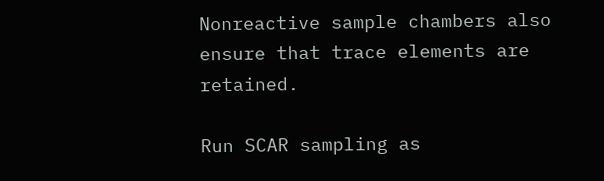Nonreactive sample chambers also ensure that trace elements are retained.

Run SCAR sampling as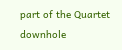part of the Quartet downhole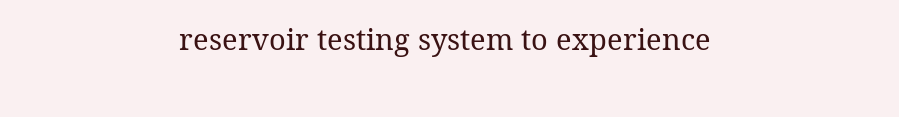reservoir testing system to experience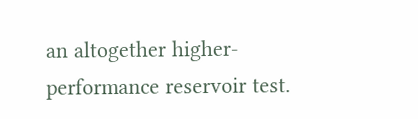an altogether higher-performance reservoir test.